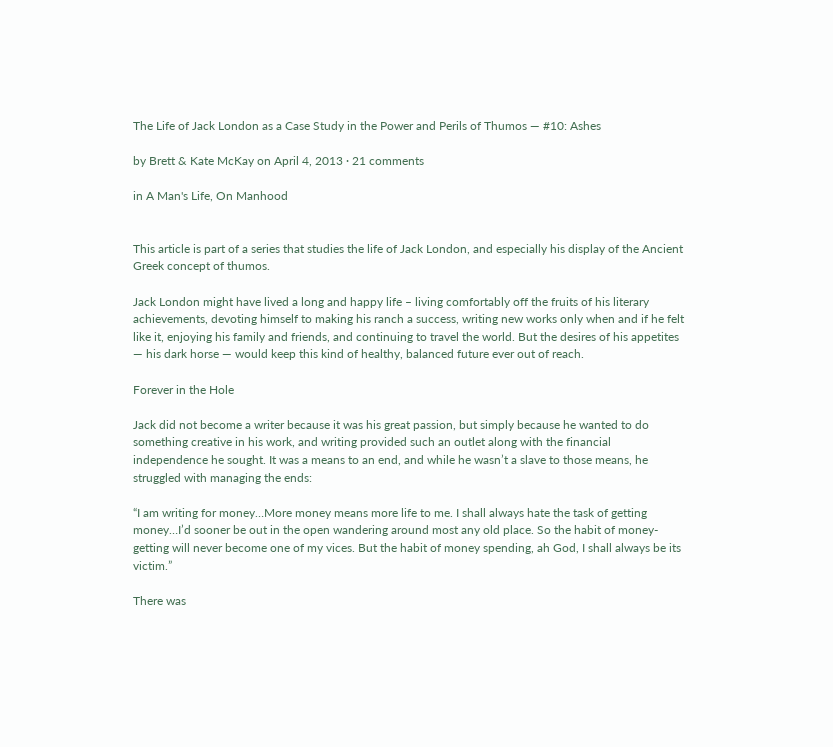The Life of Jack London as a Case Study in the Power and Perils of Thumos — #10: Ashes

by Brett & Kate McKay on April 4, 2013 · 21 comments

in A Man's Life, On Manhood


This article is part of a series that studies the life of Jack London, and especially his display of the Ancient Greek concept of thumos.

Jack London might have lived a long and happy life – living comfortably off the fruits of his literary achievements, devoting himself to making his ranch a success, writing new works only when and if he felt like it, enjoying his family and friends, and continuing to travel the world. But the desires of his appetites — his dark horse — would keep this kind of healthy, balanced future ever out of reach.

Forever in the Hole

Jack did not become a writer because it was his great passion, but simply because he wanted to do something creative in his work, and writing provided such an outlet along with the financial independence he sought. It was a means to an end, and while he wasn’t a slave to those means, he struggled with managing the ends:

“I am writing for money…More money means more life to me. I shall always hate the task of getting money…I’d sooner be out in the open wandering around most any old place. So the habit of money-getting will never become one of my vices. But the habit of money spending, ah God, I shall always be its victim.”

There was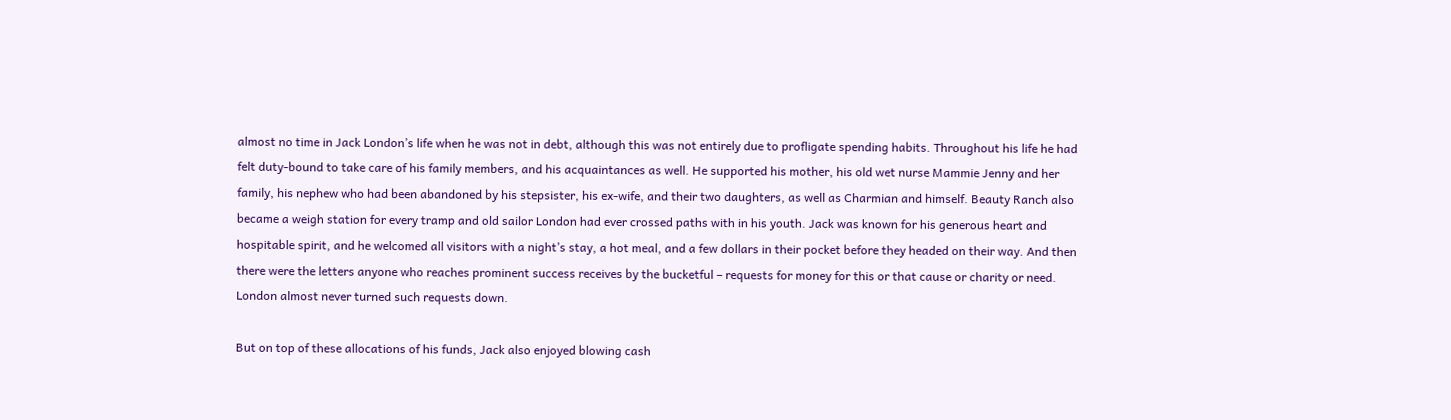almost no time in Jack London’s life when he was not in debt, although this was not entirely due to profligate spending habits. Throughout his life he had felt duty-bound to take care of his family members, and his acquaintances as well. He supported his mother, his old wet nurse Mammie Jenny and her family, his nephew who had been abandoned by his stepsister, his ex-wife, and their two daughters, as well as Charmian and himself. Beauty Ranch also became a weigh station for every tramp and old sailor London had ever crossed paths with in his youth. Jack was known for his generous heart and hospitable spirit, and he welcomed all visitors with a night’s stay, a hot meal, and a few dollars in their pocket before they headed on their way. And then there were the letters anyone who reaches prominent success receives by the bucketful – requests for money for this or that cause or charity or need. London almost never turned such requests down.

But on top of these allocations of his funds, Jack also enjoyed blowing cash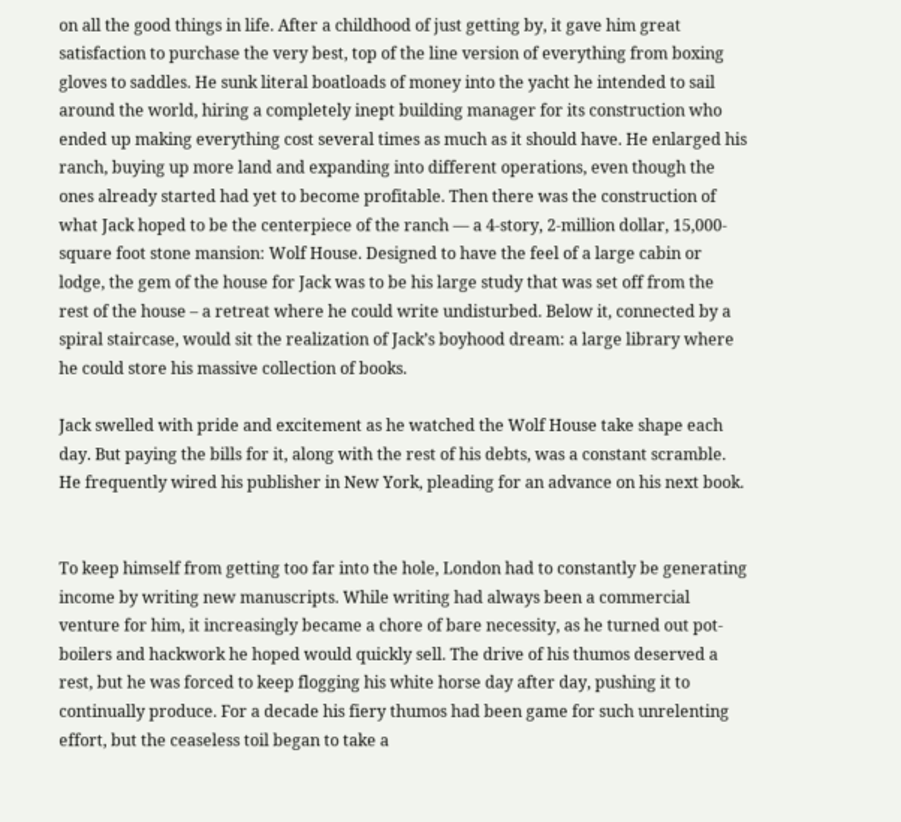on all the good things in life. After a childhood of just getting by, it gave him great satisfaction to purchase the very best, top of the line version of everything from boxing gloves to saddles. He sunk literal boatloads of money into the yacht he intended to sail around the world, hiring a completely inept building manager for its construction who ended up making everything cost several times as much as it should have. He enlarged his ranch, buying up more land and expanding into different operations, even though the ones already started had yet to become profitable. Then there was the construction of what Jack hoped to be the centerpiece of the ranch — a 4-story, 2-million dollar, 15,000-square foot stone mansion: Wolf House. Designed to have the feel of a large cabin or lodge, the gem of the house for Jack was to be his large study that was set off from the rest of the house – a retreat where he could write undisturbed. Below it, connected by a spiral staircase, would sit the realization of Jack’s boyhood dream: a large library where he could store his massive collection of books.

Jack swelled with pride and excitement as he watched the Wolf House take shape each day. But paying the bills for it, along with the rest of his debts, was a constant scramble. He frequently wired his publisher in New York, pleading for an advance on his next book.


To keep himself from getting too far into the hole, London had to constantly be generating income by writing new manuscripts. While writing had always been a commercial venture for him, it increasingly became a chore of bare necessity, as he turned out pot-boilers and hackwork he hoped would quickly sell. The drive of his thumos deserved a rest, but he was forced to keep flogging his white horse day after day, pushing it to continually produce. For a decade his fiery thumos had been game for such unrelenting effort, but the ceaseless toil began to take a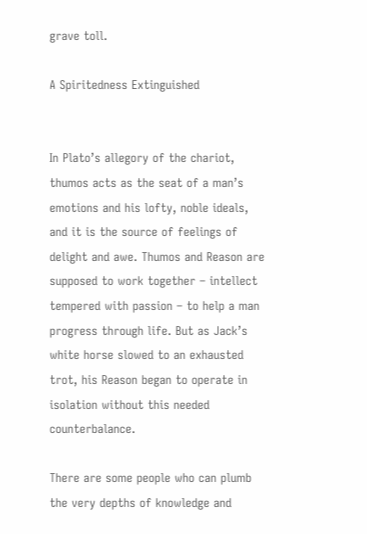grave toll.

A Spiritedness Extinguished


In Plato’s allegory of the chariot, thumos acts as the seat of a man’s emotions and his lofty, noble ideals, and it is the source of feelings of delight and awe. Thumos and Reason are supposed to work together – intellect tempered with passion – to help a man progress through life. But as Jack’s white horse slowed to an exhausted trot, his Reason began to operate in isolation without this needed counterbalance.

There are some people who can plumb the very depths of knowledge and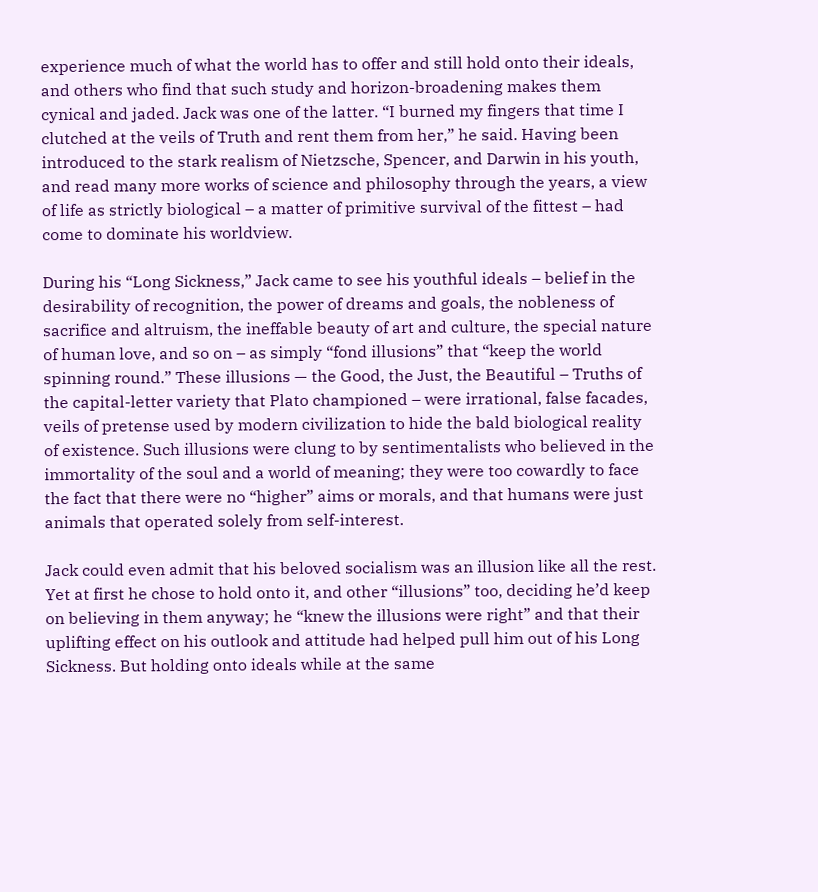experience much of what the world has to offer and still hold onto their ideals, and others who find that such study and horizon-broadening makes them cynical and jaded. Jack was one of the latter. “I burned my fingers that time I clutched at the veils of Truth and rent them from her,” he said. Having been introduced to the stark realism of Nietzsche, Spencer, and Darwin in his youth, and read many more works of science and philosophy through the years, a view of life as strictly biological – a matter of primitive survival of the fittest – had come to dominate his worldview.

During his “Long Sickness,” Jack came to see his youthful ideals – belief in the desirability of recognition, the power of dreams and goals, the nobleness of sacrifice and altruism, the ineffable beauty of art and culture, the special nature of human love, and so on – as simply “fond illusions” that “keep the world spinning round.” These illusions — the Good, the Just, the Beautiful – Truths of the capital-letter variety that Plato championed – were irrational, false facades, veils of pretense used by modern civilization to hide the bald biological reality of existence. Such illusions were clung to by sentimentalists who believed in the immortality of the soul and a world of meaning; they were too cowardly to face the fact that there were no “higher” aims or morals, and that humans were just animals that operated solely from self-interest.

Jack could even admit that his beloved socialism was an illusion like all the rest. Yet at first he chose to hold onto it, and other “illusions” too, deciding he’d keep on believing in them anyway; he “knew the illusions were right” and that their uplifting effect on his outlook and attitude had helped pull him out of his Long Sickness. But holding onto ideals while at the same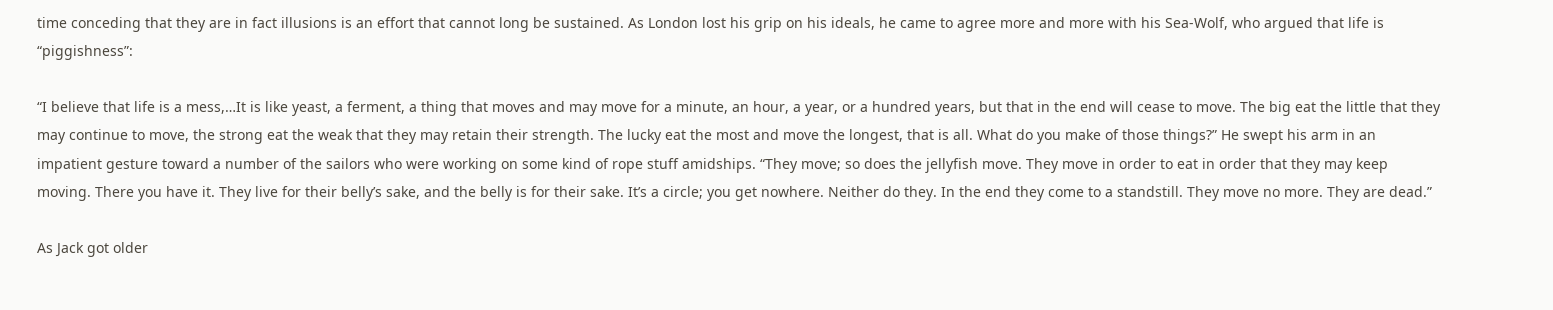time conceding that they are in fact illusions is an effort that cannot long be sustained. As London lost his grip on his ideals, he came to agree more and more with his Sea-Wolf, who argued that life is “piggishness”:

“I believe that life is a mess,…It is like yeast, a ferment, a thing that moves and may move for a minute, an hour, a year, or a hundred years, but that in the end will cease to move. The big eat the little that they may continue to move, the strong eat the weak that they may retain their strength. The lucky eat the most and move the longest, that is all. What do you make of those things?” He swept his arm in an impatient gesture toward a number of the sailors who were working on some kind of rope stuff amidships. “They move; so does the jellyfish move. They move in order to eat in order that they may keep moving. There you have it. They live for their belly’s sake, and the belly is for their sake. It’s a circle; you get nowhere. Neither do they. In the end they come to a standstill. They move no more. They are dead.”

As Jack got older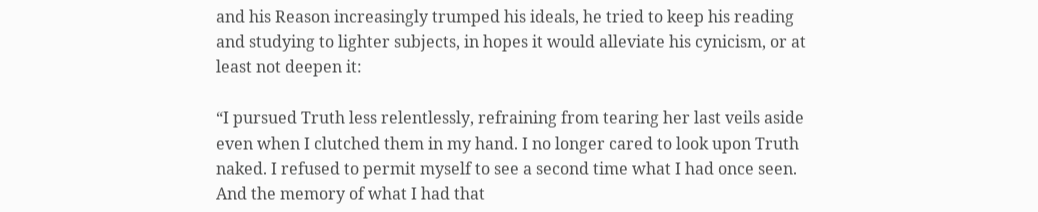and his Reason increasingly trumped his ideals, he tried to keep his reading and studying to lighter subjects, in hopes it would alleviate his cynicism, or at least not deepen it:

“I pursued Truth less relentlessly, refraining from tearing her last veils aside even when I clutched them in my hand. I no longer cared to look upon Truth naked. I refused to permit myself to see a second time what I had once seen. And the memory of what I had that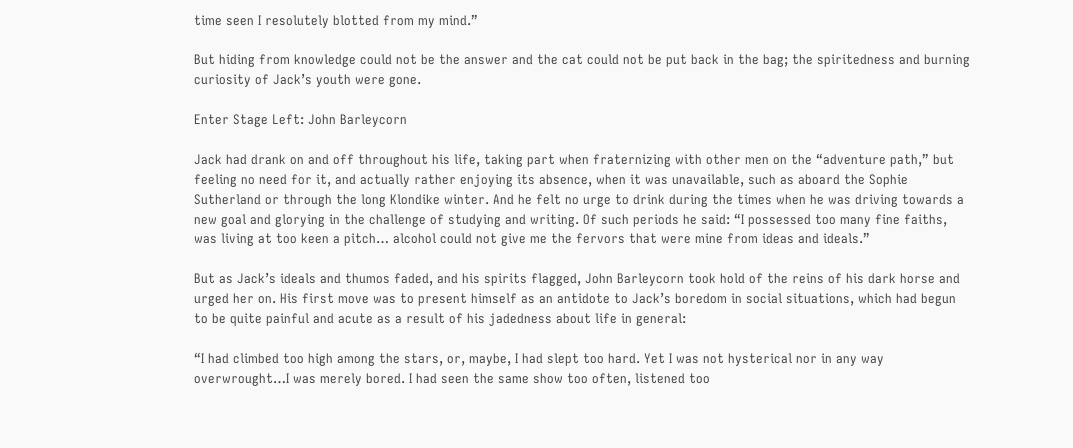time seen I resolutely blotted from my mind.”

But hiding from knowledge could not be the answer and the cat could not be put back in the bag; the spiritedness and burning curiosity of Jack’s youth were gone.

Enter Stage Left: John Barleycorn

Jack had drank on and off throughout his life, taking part when fraternizing with other men on the “adventure path,” but feeling no need for it, and actually rather enjoying its absence, when it was unavailable, such as aboard the Sophie Sutherland or through the long Klondike winter. And he felt no urge to drink during the times when he was driving towards a new goal and glorying in the challenge of studying and writing. Of such periods he said: “I possessed too many fine faiths, was living at too keen a pitch… alcohol could not give me the fervors that were mine from ideas and ideals.”

But as Jack’s ideals and thumos faded, and his spirits flagged, John Barleycorn took hold of the reins of his dark horse and urged her on. His first move was to present himself as an antidote to Jack’s boredom in social situations, which had begun to be quite painful and acute as a result of his jadedness about life in general:

“I had climbed too high among the stars, or, maybe, I had slept too hard. Yet I was not hysterical nor in any way overwrought…I was merely bored. I had seen the same show too often, listened too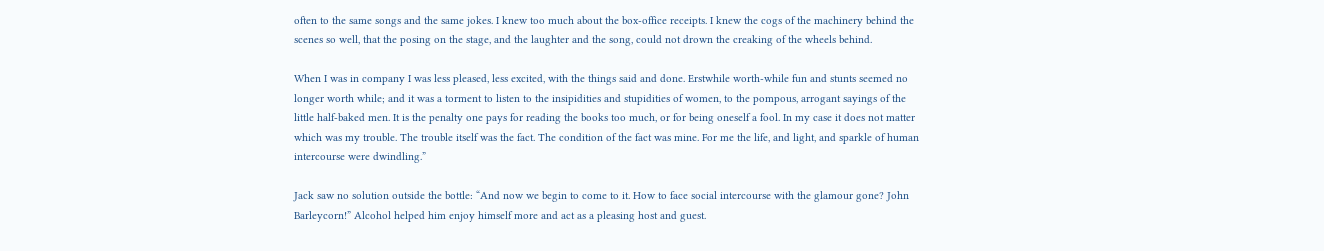often to the same songs and the same jokes. I knew too much about the box-office receipts. I knew the cogs of the machinery behind the scenes so well, that the posing on the stage, and the laughter and the song, could not drown the creaking of the wheels behind.

When I was in company I was less pleased, less excited, with the things said and done. Erstwhile worth-while fun and stunts seemed no longer worth while; and it was a torment to listen to the insipidities and stupidities of women, to the pompous, arrogant sayings of the little half-baked men. It is the penalty one pays for reading the books too much, or for being oneself a fool. In my case it does not matter which was my trouble. The trouble itself was the fact. The condition of the fact was mine. For me the life, and light, and sparkle of human intercourse were dwindling.”

Jack saw no solution outside the bottle: “And now we begin to come to it. How to face social intercourse with the glamour gone? John Barleycorn!” Alcohol helped him enjoy himself more and act as a pleasing host and guest.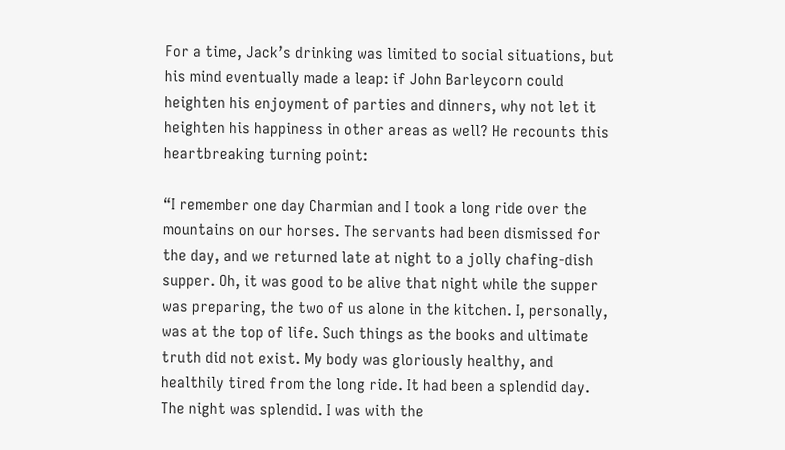For a time, Jack’s drinking was limited to social situations, but his mind eventually made a leap: if John Barleycorn could heighten his enjoyment of parties and dinners, why not let it heighten his happiness in other areas as well? He recounts this heartbreaking turning point:

“I remember one day Charmian and I took a long ride over the mountains on our horses. The servants had been dismissed for the day, and we returned late at night to a jolly chafing-dish supper. Oh, it was good to be alive that night while the supper was preparing, the two of us alone in the kitchen. I, personally, was at the top of life. Such things as the books and ultimate truth did not exist. My body was gloriously healthy, and healthily tired from the long ride. It had been a splendid day. The night was splendid. I was with the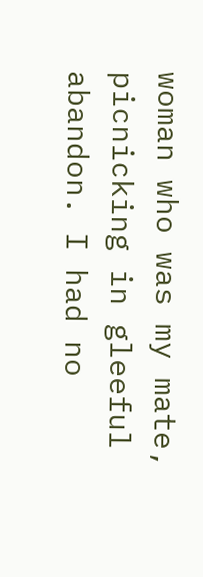woman who was my mate, picnicking in gleeful abandon. I had no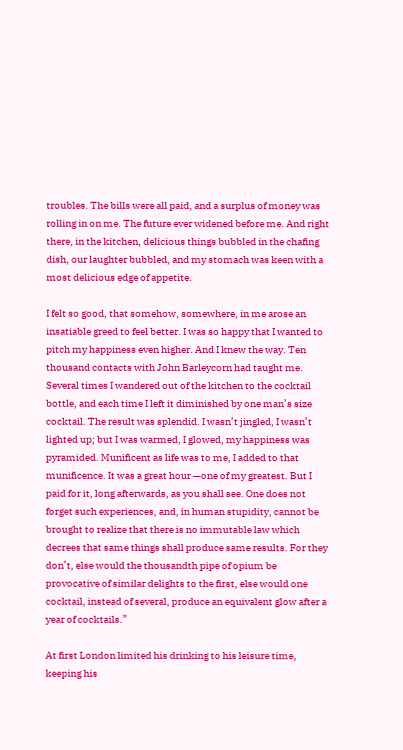troubles. The bills were all paid, and a surplus of money was rolling in on me. The future ever widened before me. And right there, in the kitchen, delicious things bubbled in the chafing dish, our laughter bubbled, and my stomach was keen with a most delicious edge of appetite.

I felt so good, that somehow, somewhere, in me arose an insatiable greed to feel better. I was so happy that I wanted to pitch my happiness even higher. And I knew the way. Ten thousand contacts with John Barleycorn had taught me. Several times I wandered out of the kitchen to the cocktail bottle, and each time I left it diminished by one man’s size cocktail. The result was splendid. I wasn’t jingled, I wasn’t lighted up; but I was warmed, I glowed, my happiness was pyramided. Munificent as life was to me, I added to that munificence. It was a great hour —one of my greatest. But I paid for it, long afterwards, as you shall see. One does not forget such experiences, and, in human stupidity, cannot be brought to realize that there is no immutable law which decrees that same things shall produce same results. For they don’t, else would the thousandth pipe of opium be provocative of similar delights to the first, else would one cocktail, instead of several, produce an equivalent glow after a year of cocktails.”

At first London limited his drinking to his leisure time, keeping his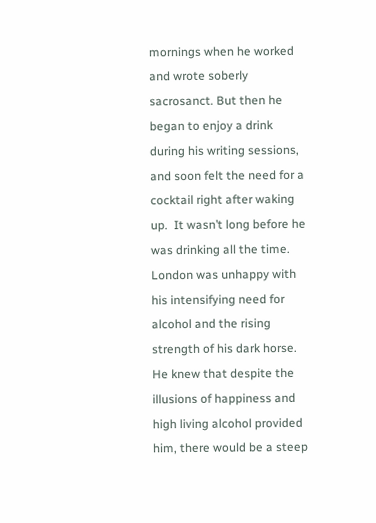mornings when he worked and wrote soberly sacrosanct. But then he began to enjoy a drink during his writing sessions, and soon felt the need for a cocktail right after waking up.  It wasn’t long before he was drinking all the time. London was unhappy with his intensifying need for alcohol and the rising strength of his dark horse. He knew that despite the illusions of happiness and high living alcohol provided him, there would be a steep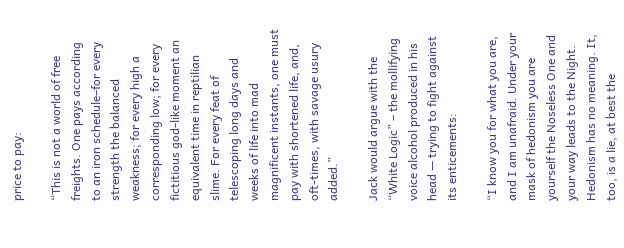price to pay:

“This is not a world of free freights. One pays according to an iron schedule–for every strength the balanced weakness; for every high a corresponding low; for every fictitious god-like moment an equivalent time in reptilian slime. For every feat of telescoping long days and weeks of life into mad magnificent instants, one must pay with shortened life, and, oft-times, with savage usury added.”

Jack would argue with the “White Logic” – the mollifying voice alcohol produced in his head — trying to fight against its enticements:

“I know you for what you are, and I am unafraid. Under your mask of hedonism you are yourself the Noseless One and your way leads to the Night. Hedonism has no meaning. It, too, is a lie, at best the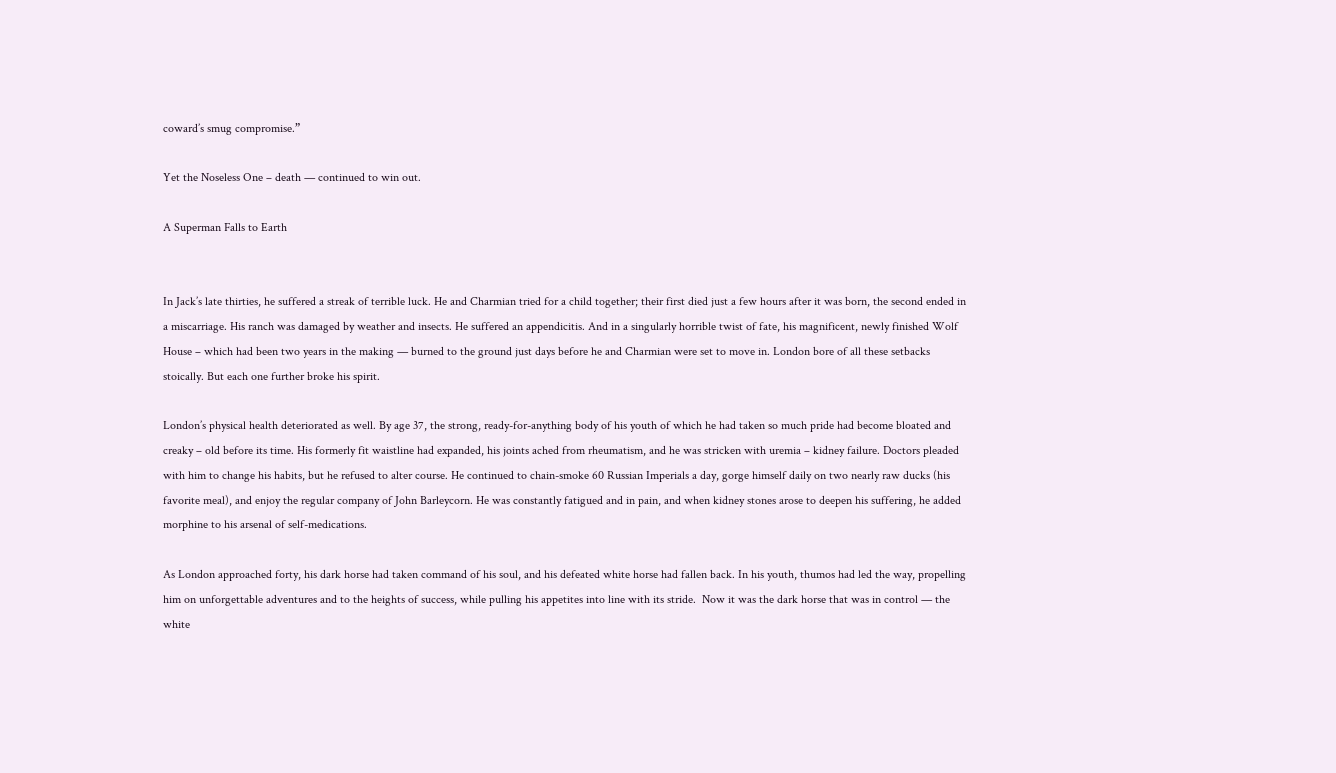coward’s smug compromise.”

Yet the Noseless One – death — continued to win out.

A Superman Falls to Earth


In Jack’s late thirties, he suffered a streak of terrible luck. He and Charmian tried for a child together; their first died just a few hours after it was born, the second ended in a miscarriage. His ranch was damaged by weather and insects. He suffered an appendicitis. And in a singularly horrible twist of fate, his magnificent, newly finished Wolf House – which had been two years in the making — burned to the ground just days before he and Charmian were set to move in. London bore of all these setbacks stoically. But each one further broke his spirit.

London’s physical health deteriorated as well. By age 37, the strong, ready-for-anything body of his youth of which he had taken so much pride had become bloated and creaky – old before its time. His formerly fit waistline had expanded, his joints ached from rheumatism, and he was stricken with uremia – kidney failure. Doctors pleaded with him to change his habits, but he refused to alter course. He continued to chain-smoke 60 Russian Imperials a day, gorge himself daily on two nearly raw ducks (his favorite meal), and enjoy the regular company of John Barleycorn. He was constantly fatigued and in pain, and when kidney stones arose to deepen his suffering, he added morphine to his arsenal of self-medications.

As London approached forty, his dark horse had taken command of his soul, and his defeated white horse had fallen back. In his youth, thumos had led the way, propelling him on unforgettable adventures and to the heights of success, while pulling his appetites into line with its stride.  Now it was the dark horse that was in control — the white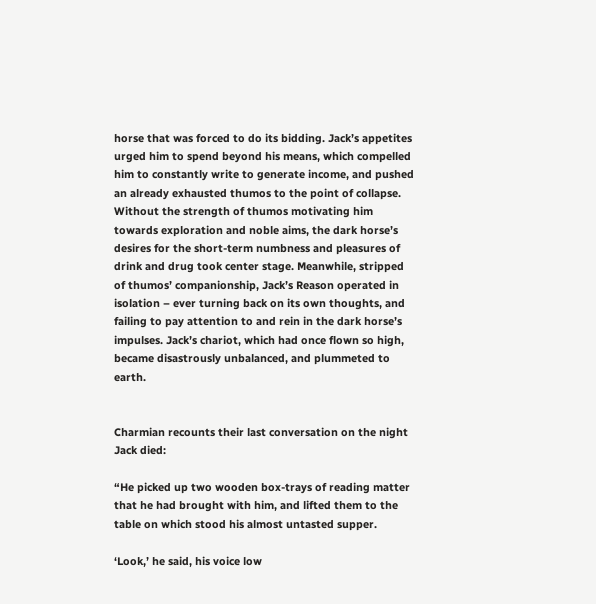horse that was forced to do its bidding. Jack’s appetites urged him to spend beyond his means, which compelled him to constantly write to generate income, and pushed an already exhausted thumos to the point of collapse. Without the strength of thumos motivating him towards exploration and noble aims, the dark horse’s desires for the short-term numbness and pleasures of drink and drug took center stage. Meanwhile, stripped of thumos’ companionship, Jack’s Reason operated in isolation – ever turning back on its own thoughts, and failing to pay attention to and rein in the dark horse’s impulses. Jack’s chariot, which had once flown so high, became disastrously unbalanced, and plummeted to earth.


Charmian recounts their last conversation on the night Jack died:

“He picked up two wooden box-trays of reading matter that he had brought with him, and lifted them to the table on which stood his almost untasted supper.

‘Look,’ he said, his voice low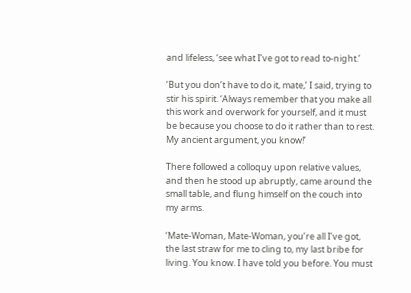and lifeless, ‘see what I’ve got to read to-night.’

‘But you don’t have to do it, mate,’ I said, trying to stir his spirit. ‘Always remember that you make all this work and overwork for yourself, and it must be because you choose to do it rather than to rest. My ancient argument, you know!’

There followed a colloquy upon relative values, and then he stood up abruptly, came around the small table, and flung himself on the couch into my arms.

‘Mate-Woman, Mate-Woman, you’re all I’ve got, the last straw for me to cling to, my last bribe for living. You know. I have told you before. You must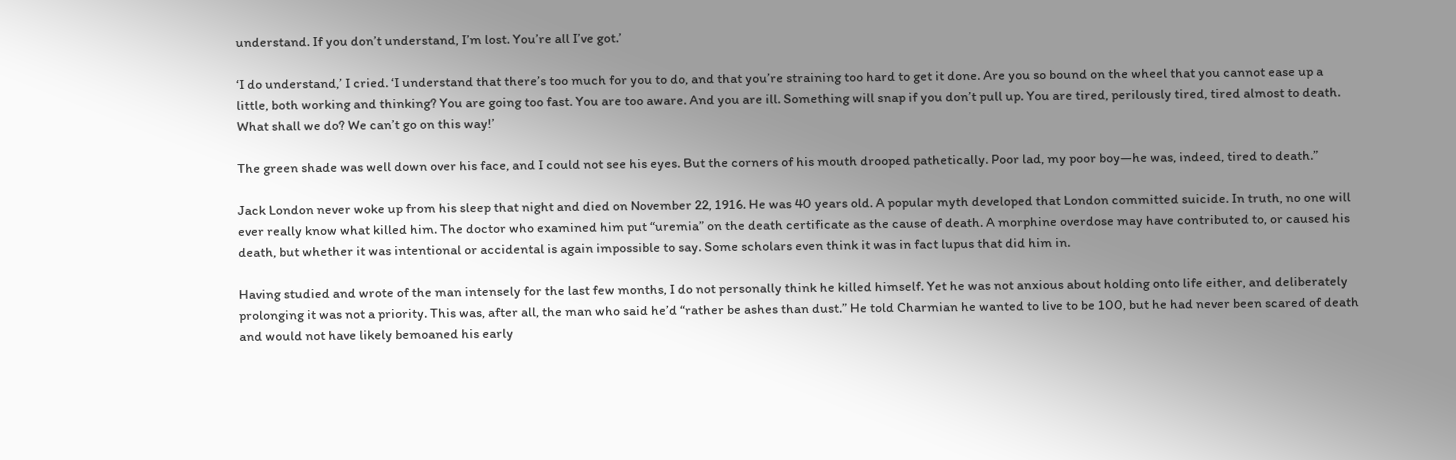understand. If you don’t understand, I’m lost. You’re all I’ve got.’

‘I do understand,’ I cried. ‘I understand that there’s too much for you to do, and that you’re straining too hard to get it done. Are you so bound on the wheel that you cannot ease up a little, both working and thinking? You are going too fast. You are too aware. And you are ill. Something will snap if you don’t pull up. You are tired, perilously tired, tired almost to death. What shall we do? We can’t go on this way!’

The green shade was well down over his face, and I could not see his eyes. But the corners of his mouth drooped pathetically. Poor lad, my poor boy—he was, indeed, tired to death.”

Jack London never woke up from his sleep that night and died on November 22, 1916. He was 40 years old. A popular myth developed that London committed suicide. In truth, no one will ever really know what killed him. The doctor who examined him put “uremia” on the death certificate as the cause of death. A morphine overdose may have contributed to, or caused his death, but whether it was intentional or accidental is again impossible to say. Some scholars even think it was in fact lupus that did him in.

Having studied and wrote of the man intensely for the last few months, I do not personally think he killed himself. Yet he was not anxious about holding onto life either, and deliberately prolonging it was not a priority. This was, after all, the man who said he’d “rather be ashes than dust.” He told Charmian he wanted to live to be 100, but he had never been scared of death and would not have likely bemoaned his early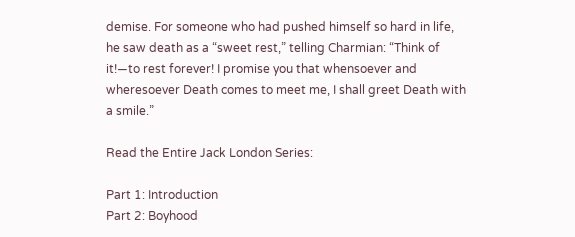demise. For someone who had pushed himself so hard in life, he saw death as a “sweet rest,” telling Charmian: “Think of it!—to rest forever! I promise you that whensoever and wheresoever Death comes to meet me, I shall greet Death with a smile.”

Read the Entire Jack London Series:

Part 1: Introduction
Part 2: Boyhood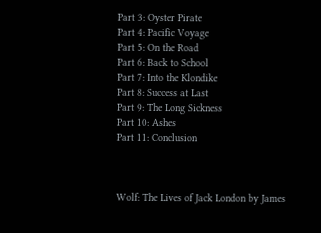Part 3: Oyster Pirate
Part 4: Pacific Voyage
Part 5: On the Road
Part 6: Back to School
Part 7: Into the Klondike
Part 8: Success at Last
Part 9: The Long Sickness
Part 10: Ashes
Part 11: Conclusion



Wolf: The Lives of Jack London by James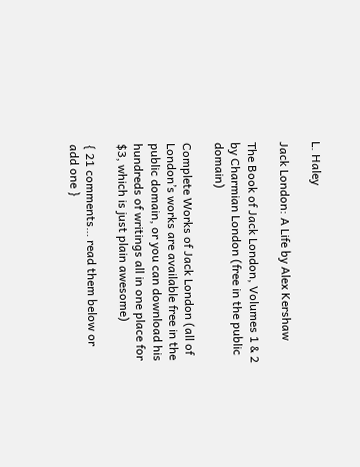L. Haley

Jack London: A Life by Alex Kershaw

The Book of Jack London, Volumes 1 & 2 by Charmian London (free in the public domain)

Complete Works of Jack London (all of London’s works are available free in the public domain, or you can download his hundreds of writings all in one place for $3, which is just plain awesome)

{ 21 comments… read them below or add one }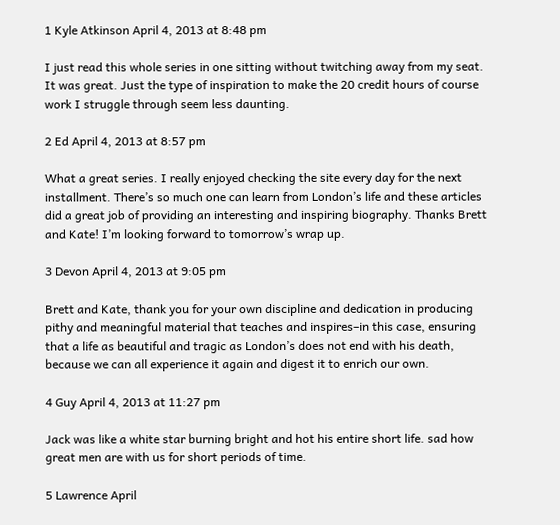1 Kyle Atkinson April 4, 2013 at 8:48 pm

I just read this whole series in one sitting without twitching away from my seat. It was great. Just the type of inspiration to make the 20 credit hours of course work I struggle through seem less daunting.

2 Ed April 4, 2013 at 8:57 pm

What a great series. I really enjoyed checking the site every day for the next installment. There’s so much one can learn from London’s life and these articles did a great job of providing an interesting and inspiring biography. Thanks Brett and Kate! I’m looking forward to tomorrow’s wrap up.

3 Devon April 4, 2013 at 9:05 pm

Brett and Kate, thank you for your own discipline and dedication in producing pithy and meaningful material that teaches and inspires–in this case, ensuring that a life as beautiful and tragic as London’s does not end with his death, because we can all experience it again and digest it to enrich our own.

4 Guy April 4, 2013 at 11:27 pm

Jack was like a white star burning bright and hot his entire short life. sad how great men are with us for short periods of time.

5 Lawrence April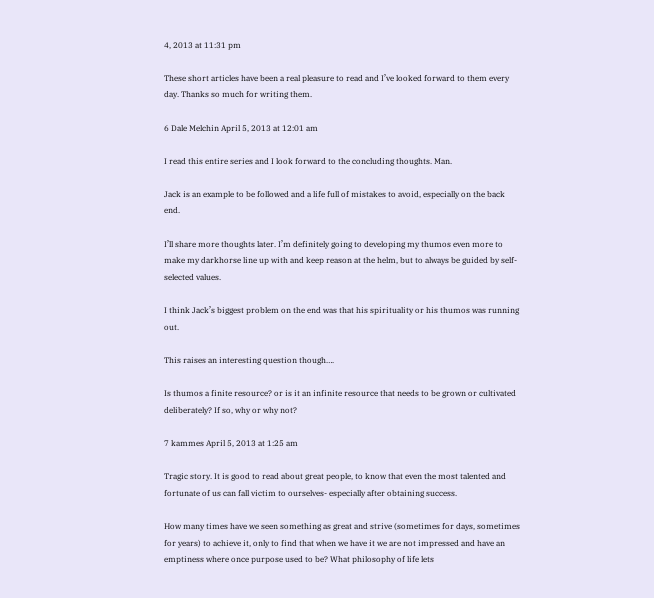4, 2013 at 11:31 pm

These short articles have been a real pleasure to read and I’ve looked forward to them every day. Thanks so much for writing them.

6 Dale Melchin April 5, 2013 at 12:01 am

I read this entire series and I look forward to the concluding thoughts. Man.

Jack is an example to be followed and a life full of mistakes to avoid, especially on the back end.

I’ll share more thoughts later. I’m definitely going to developing my thumos even more to make my darkhorse line up with and keep reason at the helm, but to always be guided by self-selected values.

I think Jack’s biggest problem on the end was that his spirituality or his thumos was running out.

This raises an interesting question though….

Is thumos a finite resource? or is it an infinite resource that needs to be grown or cultivated deliberately? If so, why or why not?

7 kammes April 5, 2013 at 1:25 am

Tragic story. It is good to read about great people, to know that even the most talented and fortunate of us can fall victim to ourselves- especially after obtaining success.

How many times have we seen something as great and strive (sometimes for days, sometimes for years) to achieve it, only to find that when we have it we are not impressed and have an emptiness where once purpose used to be? What philosophy of life lets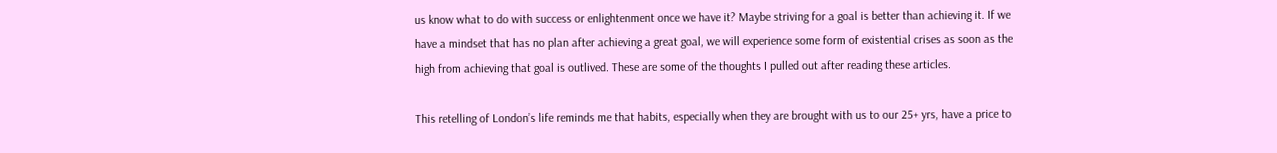us know what to do with success or enlightenment once we have it? Maybe striving for a goal is better than achieving it. If we have a mindset that has no plan after achieving a great goal, we will experience some form of existential crises as soon as the high from achieving that goal is outlived. These are some of the thoughts I pulled out after reading these articles.

This retelling of London’s life reminds me that habits, especially when they are brought with us to our 25+ yrs, have a price to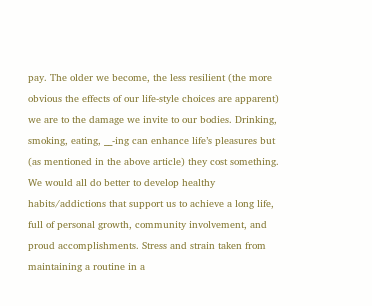pay. The older we become, the less resilient (the more obvious the effects of our life-style choices are apparent) we are to the damage we invite to our bodies. Drinking, smoking, eating, __-ing can enhance life’s pleasures but (as mentioned in the above article) they cost something. We would all do better to develop healthy habits/addictions that support us to achieve a long life, full of personal growth, community involvement, and proud accomplishments. Stress and strain taken from maintaining a routine in a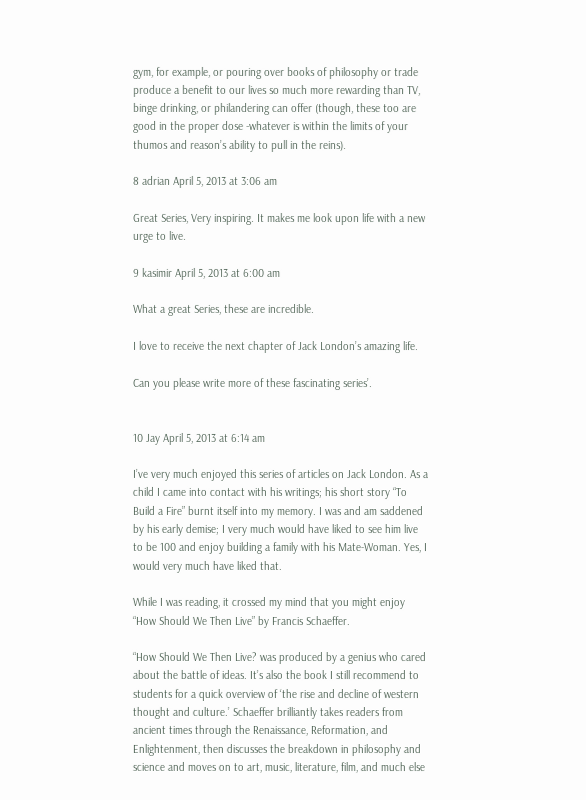gym, for example, or pouring over books of philosophy or trade produce a benefit to our lives so much more rewarding than TV, binge drinking, or philandering can offer (though, these too are good in the proper dose -whatever is within the limits of your thumos and reason’s ability to pull in the reins).

8 adrian April 5, 2013 at 3:06 am

Great Series, Very inspiring. It makes me look upon life with a new urge to live.

9 kasimir April 5, 2013 at 6:00 am

What a great Series, these are incredible.

I love to receive the next chapter of Jack London’s amazing life.

Can you please write more of these fascinating series’.


10 Jay April 5, 2013 at 6:14 am

I’ve very much enjoyed this series of articles on Jack London. As a child I came into contact with his writings; his short story “To Build a Fire” burnt itself into my memory. I was and am saddened by his early demise; I very much would have liked to see him live to be 100 and enjoy building a family with his Mate-Woman. Yes, I would very much have liked that.

While I was reading, it crossed my mind that you might enjoy “How Should We Then Live” by Francis Schaeffer.

“How Should We Then Live? was produced by a genius who cared about the battle of ideas. It’s also the book I still recommend to students for a quick overview of ‘the rise and decline of western thought and culture.’ Schaeffer brilliantly takes readers from ancient times through the Renaissance, Reformation, and Enlightenment, then discusses the breakdown in philosophy and science and moves on to art, music, literature, film, and much else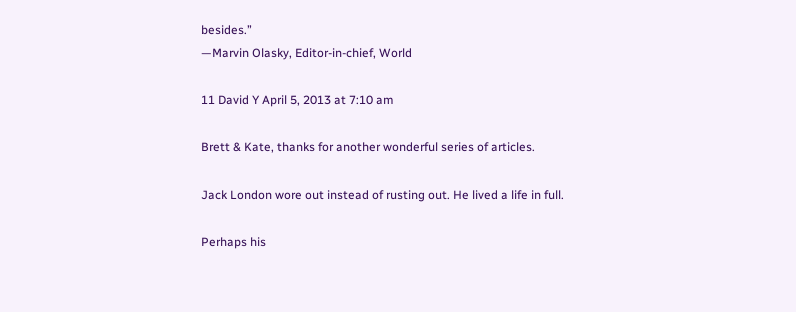besides.”
—Marvin Olasky, Editor-in-chief, World

11 David Y April 5, 2013 at 7:10 am

Brett & Kate, thanks for another wonderful series of articles.

Jack London wore out instead of rusting out. He lived a life in full.

Perhaps his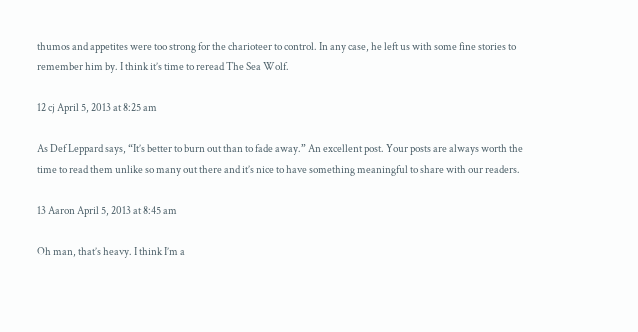thumos and appetites were too strong for the charioteer to control. In any case, he left us with some fine stories to remember him by. I think it’s time to reread The Sea Wolf.

12 cj April 5, 2013 at 8:25 am

As Def Leppard says, “It’s better to burn out than to fade away.” An excellent post. Your posts are always worth the time to read them unlike so many out there and it’s nice to have something meaningful to share with our readers.

13 Aaron April 5, 2013 at 8:45 am

Oh man, that’s heavy. I think I’m a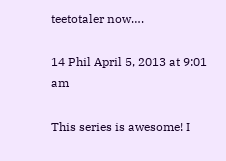teetotaler now….

14 Phil April 5, 2013 at 9:01 am

This series is awesome! I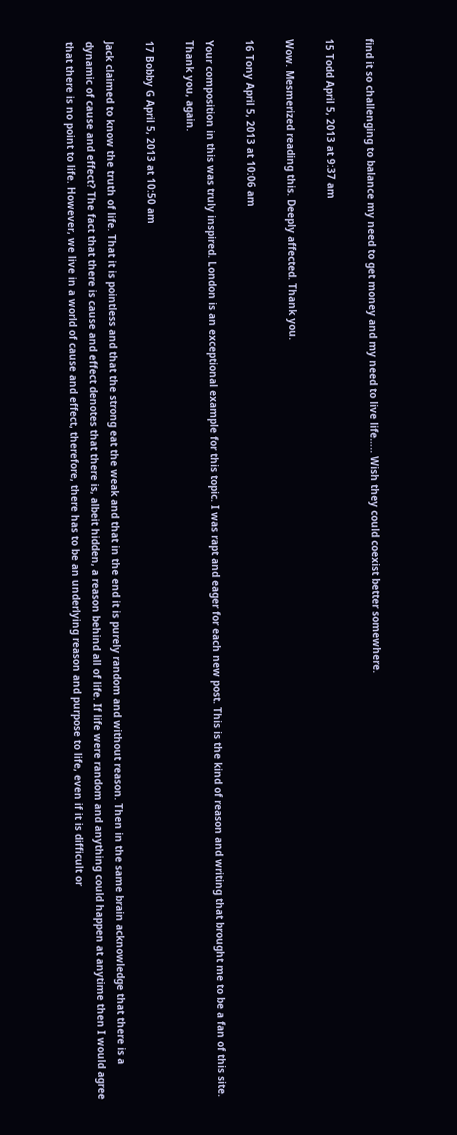find it so challenging to balance my need to get money and my need to live life….. Wish they could coexist better somewhere.

15 Todd April 5, 2013 at 9:37 am

Wow. Mesmerized reading this. Deeply affected. Thank you.

16 Tony April 5, 2013 at 10:06 am

Your composition in this was truly inspired. London is an exceptional example for this topic. I was rapt and eager for each new post. This is the kind of reason and writing that brought me to be a fan of this site. Thank you, again.

17 Bobby G April 5, 2013 at 10:50 am

Jack claimed to know the truth of life. That it is pointless and that the strong eat the weak and that in the end it is purely random and without reason. Then in the same brain acknowledge that there is a dynamic of cause and effect? The fact that there is cause and effect denotes that there is, albeit hidden, a reason behind all of life. If life were random and anything could happen at anytime then I would agree that there is no point to life. However, we live in a world of cause and effect, therefore, there has to be an underlying reason and purpose to life, even if it is difficult or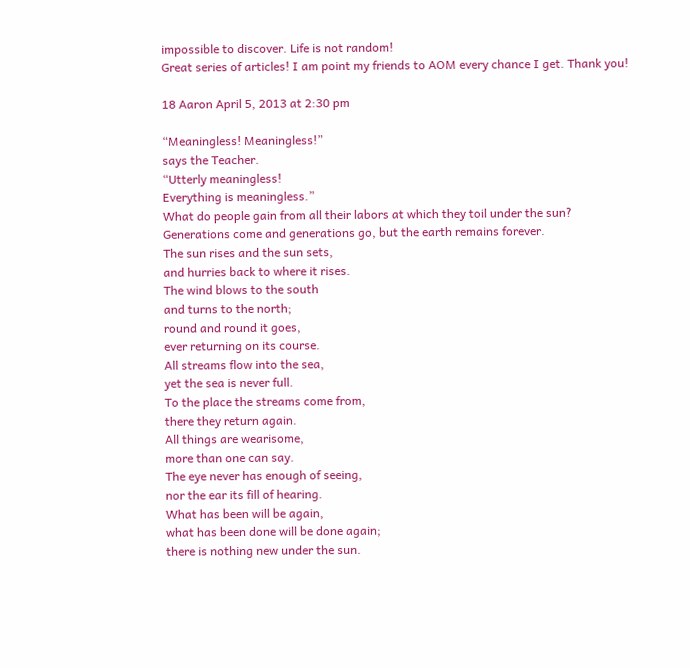impossible to discover. Life is not random!
Great series of articles! I am point my friends to AOM every chance I get. Thank you!

18 Aaron April 5, 2013 at 2:30 pm

“Meaningless! Meaningless!”
says the Teacher.
“Utterly meaningless!
Everything is meaningless.”
What do people gain from all their labors at which they toil under the sun?
Generations come and generations go, but the earth remains forever.
The sun rises and the sun sets,
and hurries back to where it rises.
The wind blows to the south
and turns to the north;
round and round it goes,
ever returning on its course.
All streams flow into the sea,
yet the sea is never full.
To the place the streams come from,
there they return again.
All things are wearisome,
more than one can say.
The eye never has enough of seeing,
nor the ear its fill of hearing.
What has been will be again,
what has been done will be done again;
there is nothing new under the sun.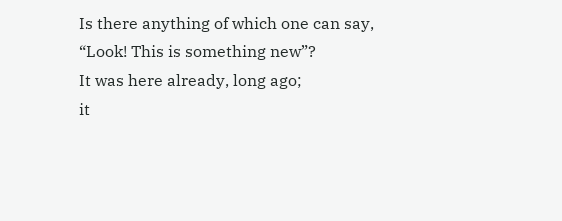Is there anything of which one can say,
“Look! This is something new”?
It was here already, long ago;
it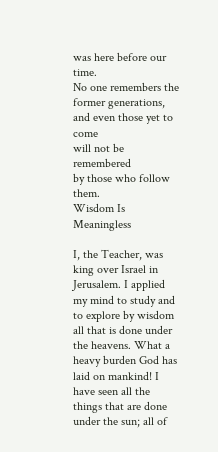was here before our time.
No one remembers the former generations,
and even those yet to come
will not be remembered
by those who follow them.
Wisdom Is Meaningless

I, the Teacher, was king over Israel in Jerusalem. I applied my mind to study and to explore by wisdom all that is done under the heavens. What a heavy burden God has laid on mankind! I have seen all the things that are done under the sun; all of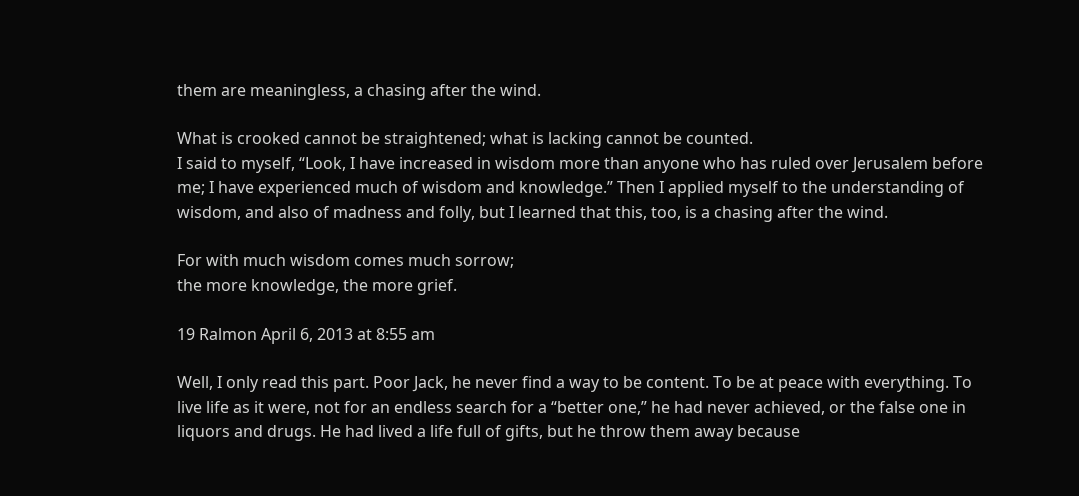them are meaningless, a chasing after the wind.

What is crooked cannot be straightened; what is lacking cannot be counted.
I said to myself, “Look, I have increased in wisdom more than anyone who has ruled over Jerusalem before me; I have experienced much of wisdom and knowledge.” Then I applied myself to the understanding of wisdom, and also of madness and folly, but I learned that this, too, is a chasing after the wind.

For with much wisdom comes much sorrow;
the more knowledge, the more grief.

19 Ralmon April 6, 2013 at 8:55 am

Well, I only read this part. Poor Jack, he never find a way to be content. To be at peace with everything. To live life as it were, not for an endless search for a “better one,” he had never achieved, or the false one in liquors and drugs. He had lived a life full of gifts, but he throw them away because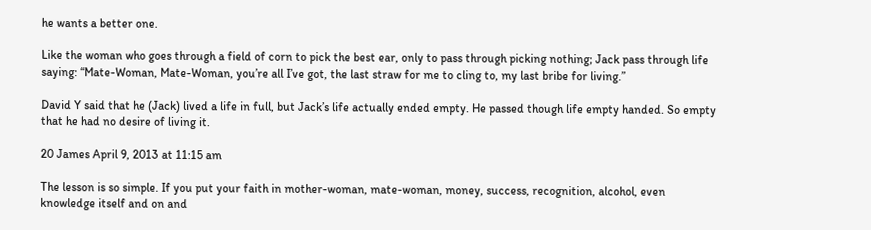he wants a better one.

Like the woman who goes through a field of corn to pick the best ear, only to pass through picking nothing; Jack pass through life saying: “Mate-Woman, Mate-Woman, you’re all I’ve got, the last straw for me to cling to, my last bribe for living.”

David Y said that he (Jack) lived a life in full, but Jack’s life actually ended empty. He passed though life empty handed. So empty that he had no desire of living it.

20 James April 9, 2013 at 11:15 am

The lesson is so simple. If you put your faith in mother-woman, mate-woman, money, success, recognition, alcohol, even knowledge itself and on and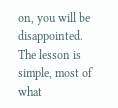on, you will be disappointed. The lesson is simple, most of what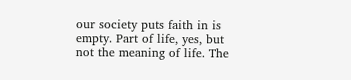our society puts faith in is empty. Part of life, yes, but not the meaning of life. The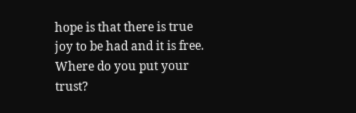hope is that there is true joy to be had and it is free. Where do you put your trust?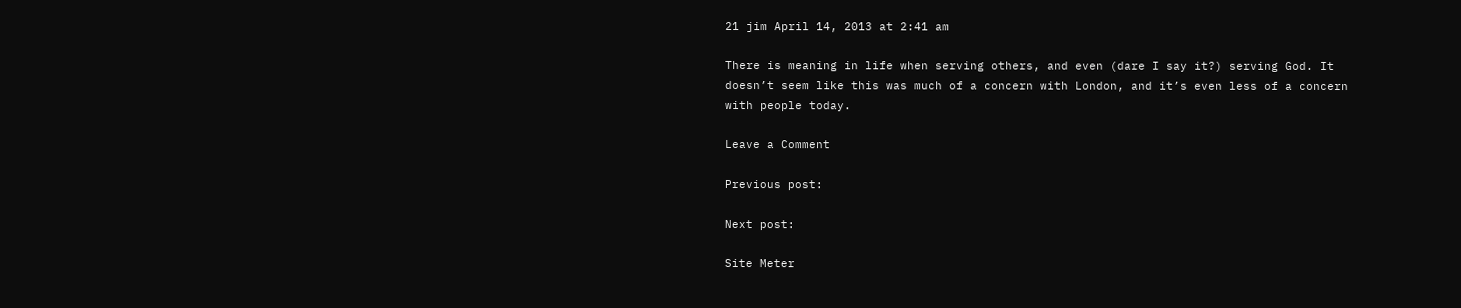21 jim April 14, 2013 at 2:41 am

There is meaning in life when serving others, and even (dare I say it?) serving God. It doesn’t seem like this was much of a concern with London, and it’s even less of a concern with people today.

Leave a Comment

Previous post:

Next post:

Site Meter